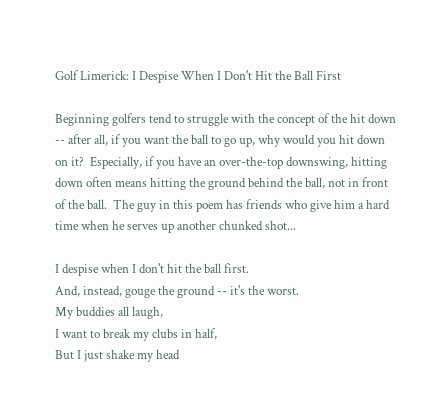Golf Limerick: I Despise When I Don't Hit the Ball First

Beginning golfers tend to struggle with the concept of the hit down -- after all, if you want the ball to go up, why would you hit down on it?  Especially, if you have an over-the-top downswing, hitting down often means hitting the ground behind the ball, not in front of the ball.  The guy in this poem has friends who give him a hard time when he serves up another chunked shot...

I despise when I don't hit the ball first.
And, instead, gouge the ground -- it's the worst.
My buddies all laugh,
I want to break my clubs in half,
But I just shake my head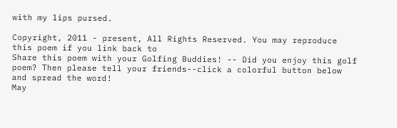with my lips pursed.

Copyright, 2011 - present, All Rights Reserved. You may reproduce this poem if you link back to
Share this poem with your Golfing Buddies! -- Did you enjoy this golf poem? Then please tell your friends--click a colorful button below and spread the word!
May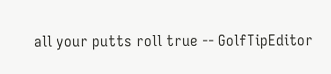all your putts roll true -- GolfTipEditor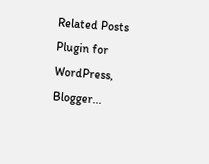Related Posts Plugin for WordPress, Blogger...